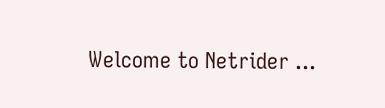Welcome to Netrider ...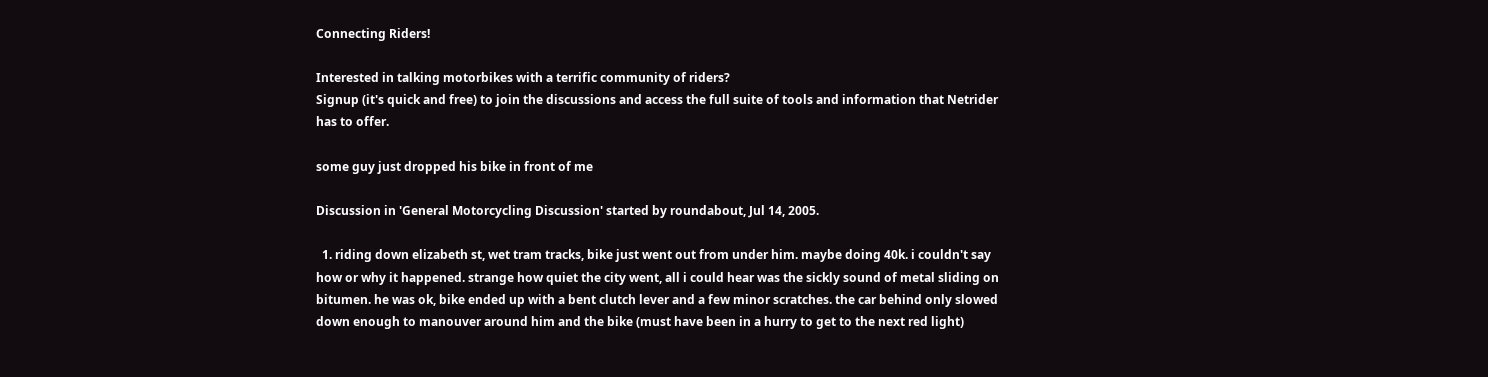Connecting Riders!

Interested in talking motorbikes with a terrific community of riders?
Signup (it's quick and free) to join the discussions and access the full suite of tools and information that Netrider has to offer.

some guy just dropped his bike in front of me

Discussion in 'General Motorcycling Discussion' started by roundabout, Jul 14, 2005.

  1. riding down elizabeth st, wet tram tracks, bike just went out from under him. maybe doing 40k. i couldn't say how or why it happened. strange how quiet the city went, all i could hear was the sickly sound of metal sliding on bitumen. he was ok, bike ended up with a bent clutch lever and a few minor scratches. the car behind only slowed down enough to manouver around him and the bike (must have been in a hurry to get to the next red light)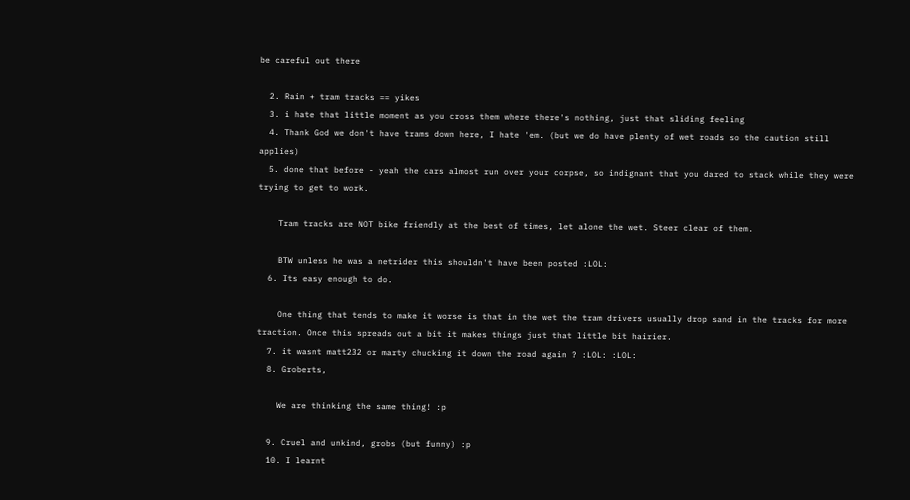be careful out there

  2. Rain + tram tracks == yikes
  3. i hate that little moment as you cross them where there's nothing, just that sliding feeling
  4. Thank God we don't have trams down here, I hate 'em. (but we do have plenty of wet roads so the caution still applies)
  5. done that before - yeah the cars almost run over your corpse, so indignant that you dared to stack while they were trying to get to work.

    Tram tracks are NOT bike friendly at the best of times, let alone the wet. Steer clear of them.

    BTW unless he was a netrider this shouldn't have been posted :LOL:
  6. Its easy enough to do.

    One thing that tends to make it worse is that in the wet the tram drivers usually drop sand in the tracks for more traction. Once this spreads out a bit it makes things just that little bit hairier.
  7. it wasnt matt232 or marty chucking it down the road again ? :LOL: :LOL:
  8. Groberts,

    We are thinking the same thing! :p

  9. Cruel and unkind, grobs (but funny) :p
  10. I learnt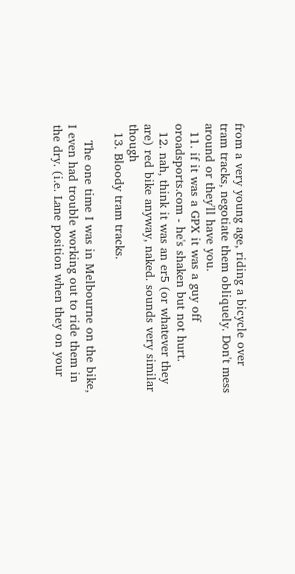from a very young age, riding a bicycle over tram tracks, negotiate them obliquely. Don't mess around or they'll have you.
  11. if it was a GPX it was a guy off oroadsports.com - he's shaken but not hurt.
  12. nah, think it was an er5 (or whatever they are) red bike anyway, naked. sounds very similar though
  13. Bloody tram tracks.

    The one time I was in Melbourne on the bike, I even had trouble working out to ride them in the dry. (i.e. Lane position when they on your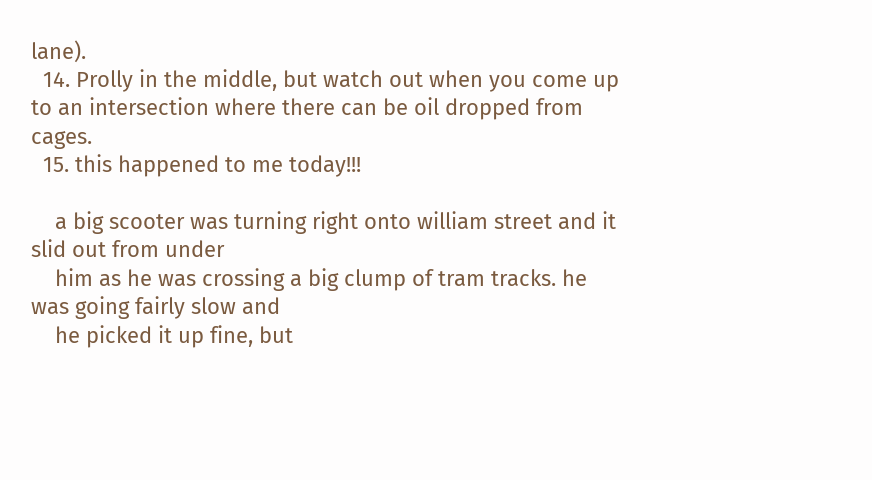lane).
  14. Prolly in the middle, but watch out when you come up to an intersection where there can be oil dropped from cages.
  15. this happened to me today!!!

    a big scooter was turning right onto william street and it slid out from under
    him as he was crossing a big clump of tram tracks. he was going fairly slow and
    he picked it up fine, but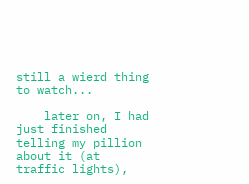still a wierd thing to watch...

    later on, I had just finished telling my pillion about it (at traffic lights),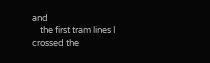and
    the first tram lines I crossed the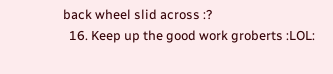back wheel slid across :?
  16. Keep up the good work groberts :LOL: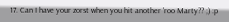17. Can I have your zorst when you hit another 'roo Marty?? ;) :p